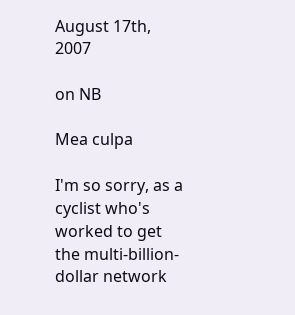August 17th, 2007

on NB

Mea culpa

I'm so sorry, as a cyclist who's worked to get the multi-billion-dollar network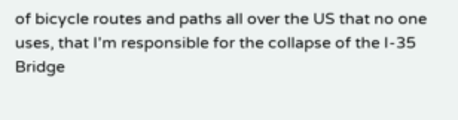of bicycle routes and paths all over the US that no one uses, that I'm responsible for the collapse of the I-35 Bridge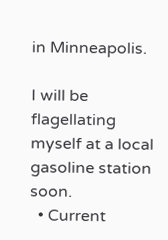in Minneapolis.

I will be flagellating myself at a local gasoline station soon.
  • Current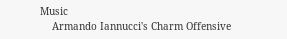Music
    Armando Iannucci's Charm Offensive